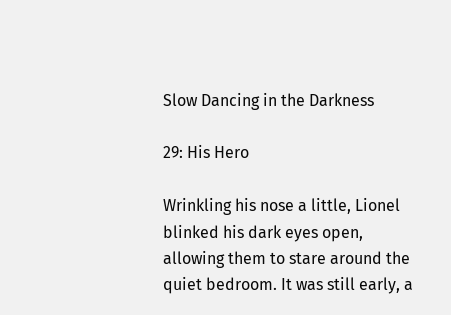Slow Dancing in the Darkness

29: His Hero

Wrinkling his nose a little, Lionel blinked his dark eyes open, allowing them to stare around the quiet bedroom. It was still early, a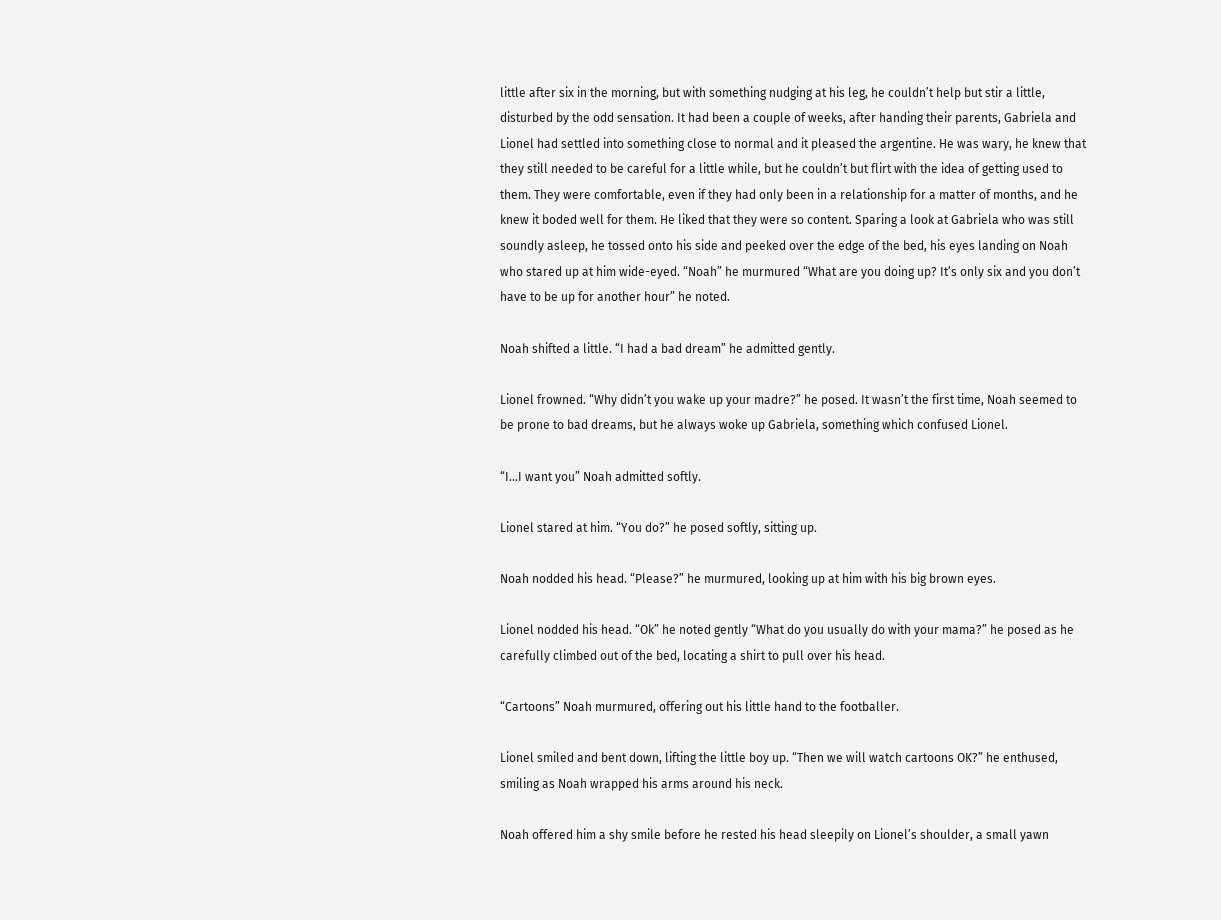little after six in the morning, but with something nudging at his leg, he couldn’t help but stir a little, disturbed by the odd sensation. It had been a couple of weeks, after handing their parents, Gabriela and Lionel had settled into something close to normal and it pleased the argentine. He was wary, he knew that they still needed to be careful for a little while, but he couldn’t but flirt with the idea of getting used to them. They were comfortable, even if they had only been in a relationship for a matter of months, and he knew it boded well for them. He liked that they were so content. Sparing a look at Gabriela who was still soundly asleep, he tossed onto his side and peeked over the edge of the bed, his eyes landing on Noah who stared up at him wide-eyed. “Noah” he murmured “What are you doing up? It’s only six and you don’t have to be up for another hour” he noted.

Noah shifted a little. “I had a bad dream” he admitted gently.

Lionel frowned. “Why didn’t you wake up your madre?” he posed. It wasn’t the first time, Noah seemed to be prone to bad dreams, but he always woke up Gabriela, something which confused Lionel.

“I…I want you” Noah admitted softly.

Lionel stared at him. “You do?” he posed softly, sitting up.

Noah nodded his head. “Please?” he murmured, looking up at him with his big brown eyes.

Lionel nodded his head. “Ok” he noted gently “What do you usually do with your mama?” he posed as he carefully climbed out of the bed, locating a shirt to pull over his head.

“Cartoons” Noah murmured, offering out his little hand to the footballer.

Lionel smiled and bent down, lifting the little boy up. “Then we will watch cartoons OK?” he enthused, smiling as Noah wrapped his arms around his neck.

Noah offered him a shy smile before he rested his head sleepily on Lionel’s shoulder, a small yawn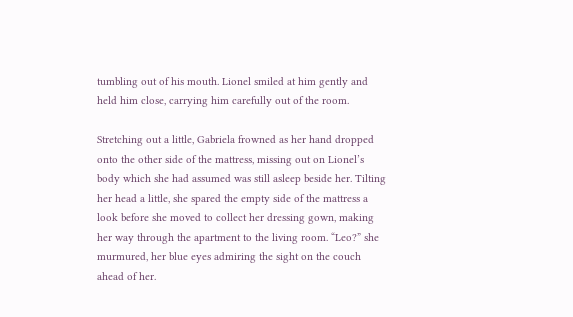tumbling out of his mouth. Lionel smiled at him gently and held him close, carrying him carefully out of the room.

Stretching out a little, Gabriela frowned as her hand dropped onto the other side of the mattress, missing out on Lionel’s body which she had assumed was still asleep beside her. Tilting her head a little, she spared the empty side of the mattress a look before she moved to collect her dressing gown, making her way through the apartment to the living room. “Leo?” she murmured, her blue eyes admiring the sight on the couch ahead of her.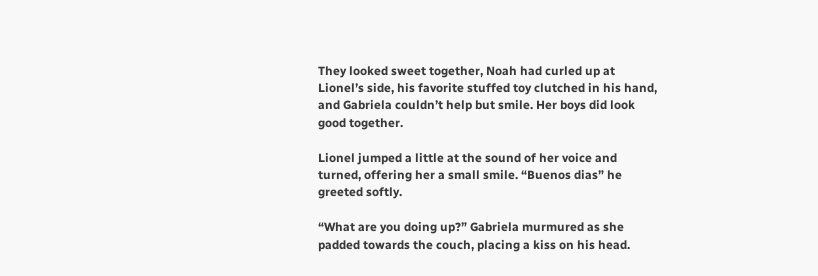They looked sweet together, Noah had curled up at Lionel’s side, his favorite stuffed toy clutched in his hand, and Gabriela couldn’t help but smile. Her boys did look good together.

Lionel jumped a little at the sound of her voice and turned, offering her a small smile. “Buenos dias” he greeted softly.

“What are you doing up?” Gabriela murmured as she padded towards the couch, placing a kiss on his head.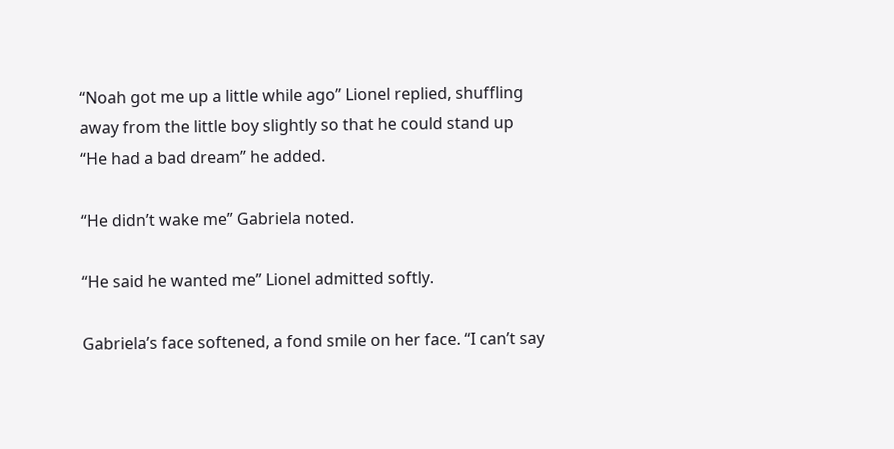“Noah got me up a little while ago” Lionel replied, shuffling away from the little boy slightly so that he could stand up “He had a bad dream” he added.

“He didn’t wake me” Gabriela noted.

“He said he wanted me” Lionel admitted softly.

Gabriela’s face softened, a fond smile on her face. “I can’t say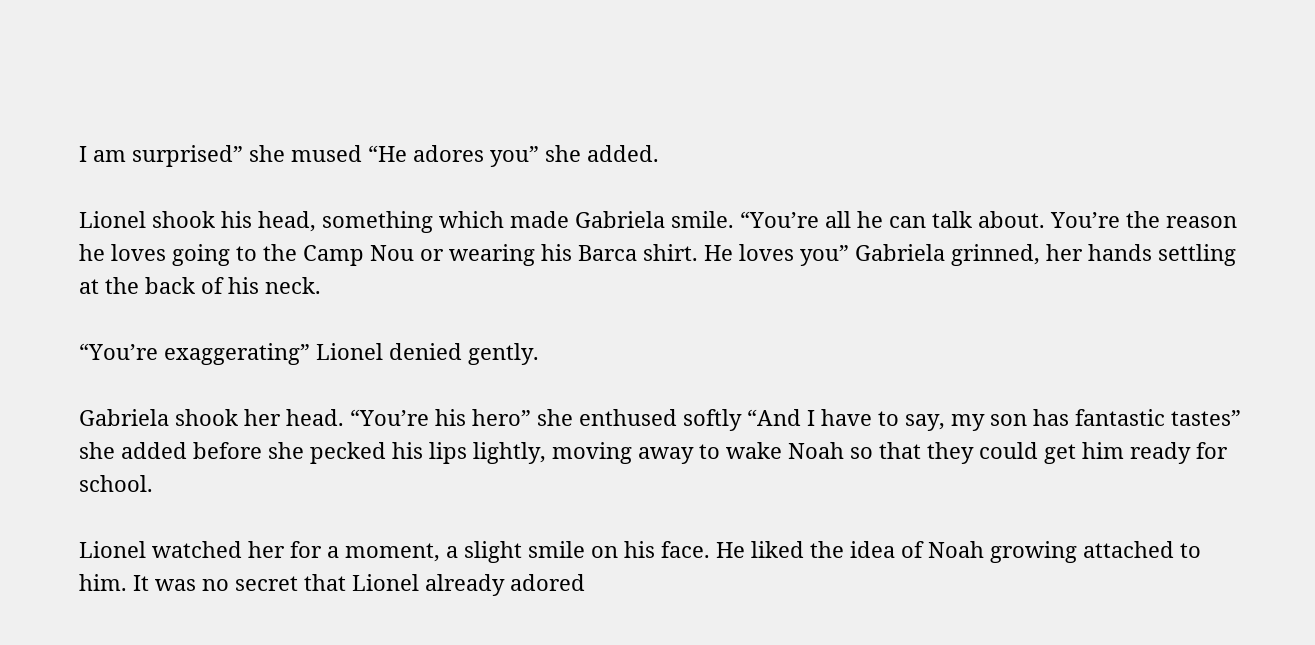I am surprised” she mused “He adores you” she added.

Lionel shook his head, something which made Gabriela smile. “You’re all he can talk about. You’re the reason he loves going to the Camp Nou or wearing his Barca shirt. He loves you” Gabriela grinned, her hands settling at the back of his neck.

“You’re exaggerating” Lionel denied gently.

Gabriela shook her head. “You’re his hero” she enthused softly “And I have to say, my son has fantastic tastes” she added before she pecked his lips lightly, moving away to wake Noah so that they could get him ready for school.

Lionel watched her for a moment, a slight smile on his face. He liked the idea of Noah growing attached to him. It was no secret that Lionel already adored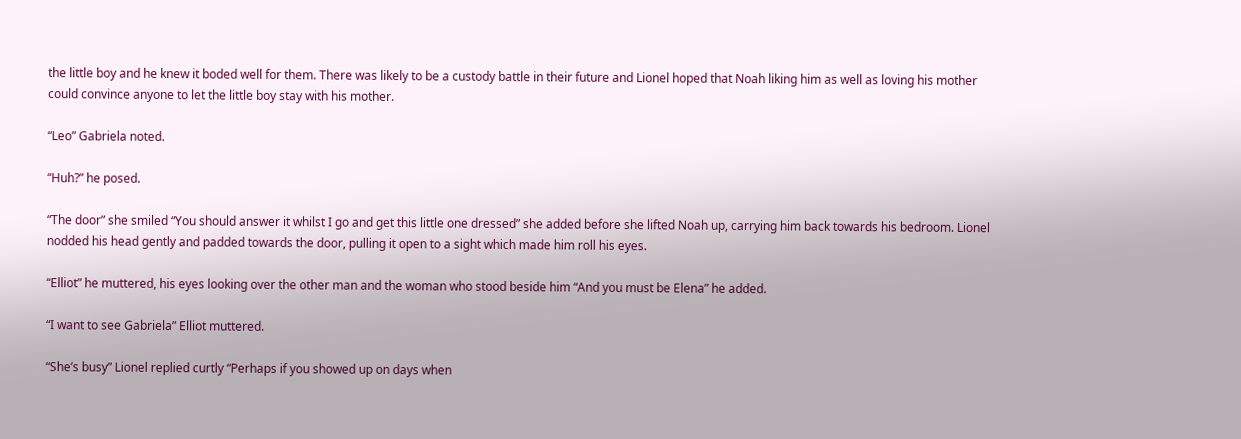the little boy and he knew it boded well for them. There was likely to be a custody battle in their future and Lionel hoped that Noah liking him as well as loving his mother could convince anyone to let the little boy stay with his mother.

“Leo” Gabriela noted.

“Huh?” he posed.

“The door” she smiled “You should answer it whilst I go and get this little one dressed” she added before she lifted Noah up, carrying him back towards his bedroom. Lionel nodded his head gently and padded towards the door, pulling it open to a sight which made him roll his eyes.

“Elliot” he muttered, his eyes looking over the other man and the woman who stood beside him “And you must be Elena” he added.

“I want to see Gabriela” Elliot muttered.

“She’s busy” Lionel replied curtly “Perhaps if you showed up on days when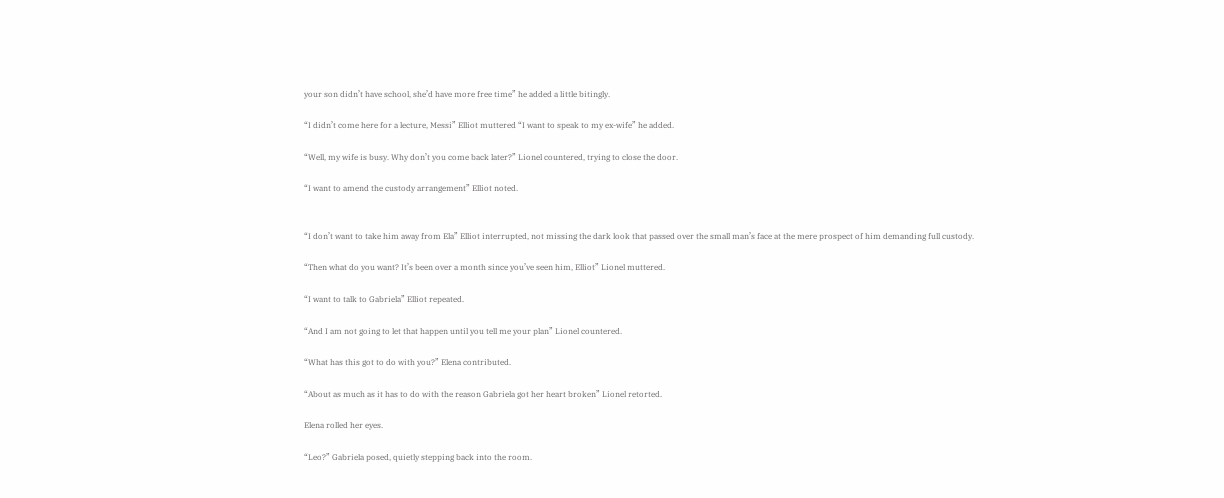your son didn’t have school, she’d have more free time” he added a little bitingly.

“I didn’t come here for a lecture, Messi” Elliot muttered “I want to speak to my ex-wife” he added.

“Well, my wife is busy. Why don’t you come back later?” Lionel countered, trying to close the door.

“I want to amend the custody arrangement” Elliot noted.


“I don’t want to take him away from Ela” Elliot interrupted, not missing the dark look that passed over the small man’s face at the mere prospect of him demanding full custody.

“Then what do you want? It’s been over a month since you’ve seen him, Elliot” Lionel muttered.

“I want to talk to Gabriela” Elliot repeated.

“And I am not going to let that happen until you tell me your plan” Lionel countered.

“What has this got to do with you?” Elena contributed.

“About as much as it has to do with the reason Gabriela got her heart broken” Lionel retorted.

Elena rolled her eyes.

“Leo?” Gabriela posed, quietly stepping back into the room.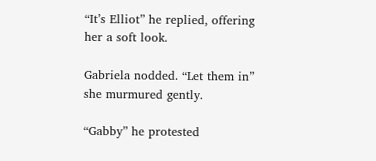“It’s Elliot” he replied, offering her a soft look.

Gabriela nodded. “Let them in” she murmured gently.

“Gabby” he protested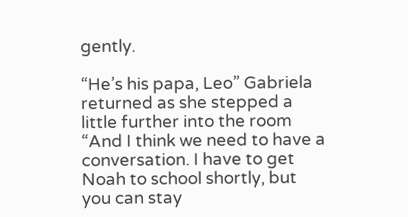gently.

“He’s his papa, Leo” Gabriela returned as she stepped a little further into the room “And I think we need to have a conversation. I have to get Noah to school shortly, but you can stay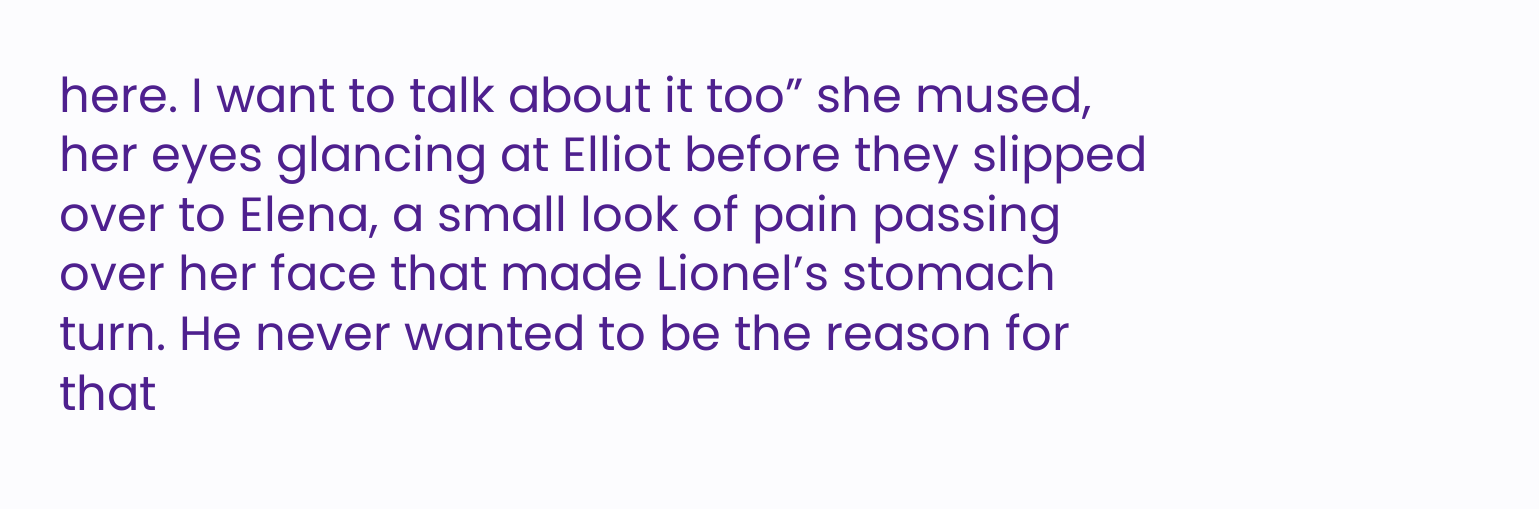here. I want to talk about it too” she mused, her eyes glancing at Elliot before they slipped over to Elena, a small look of pain passing over her face that made Lionel’s stomach turn. He never wanted to be the reason for that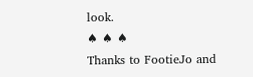look.
♠ ♠ ♠
Thanks to FootieJo and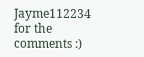Jayme112234 for the comments :)